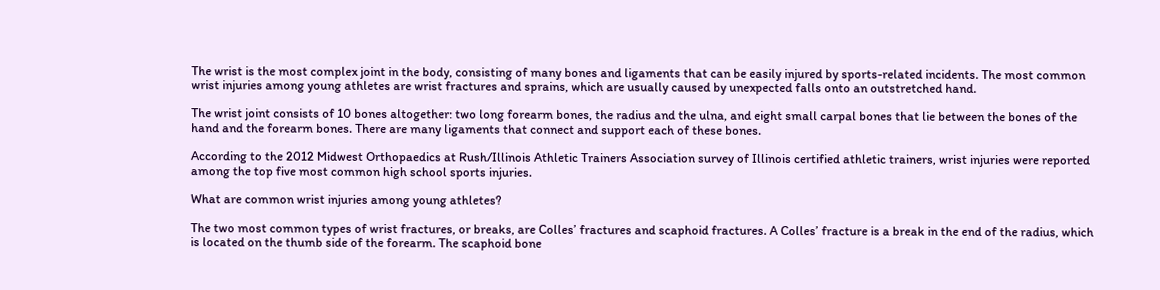The wrist is the most complex joint in the body, consisting of many bones and ligaments that can be easily injured by sports-related incidents. The most common wrist injuries among young athletes are wrist fractures and sprains, which are usually caused by unexpected falls onto an outstretched hand.

The wrist joint consists of 10 bones altogether: two long forearm bones, the radius and the ulna, and eight small carpal bones that lie between the bones of the hand and the forearm bones. There are many ligaments that connect and support each of these bones.

According to the 2012 Midwest Orthopaedics at Rush/Illinois Athletic Trainers Association survey of Illinois certified athletic trainers, wrist injuries were reported among the top five most common high school sports injuries.

What are common wrist injuries among young athletes?

The two most common types of wrist fractures, or breaks, are Colles’ fractures and scaphoid fractures. A Colles’ fracture is a break in the end of the radius, which is located on the thumb side of the forearm. The scaphoid bone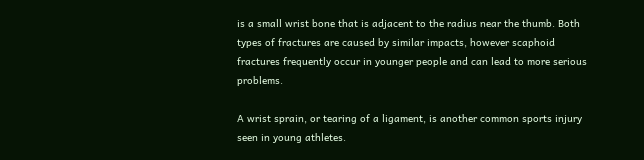is a small wrist bone that is adjacent to the radius near the thumb. Both types of fractures are caused by similar impacts, however scaphoid fractures frequently occur in younger people and can lead to more serious problems.

A wrist sprain, or tearing of a ligament, is another common sports injury seen in young athletes.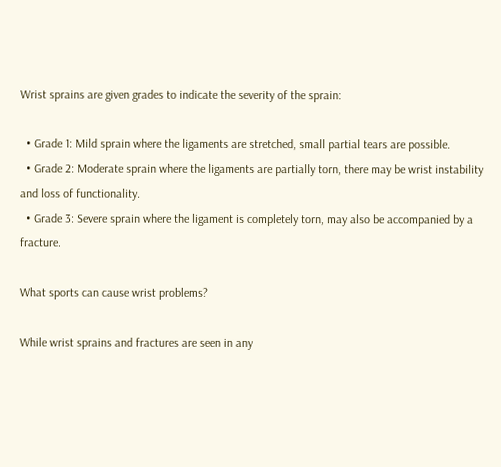Wrist sprains are given grades to indicate the severity of the sprain:

  • Grade 1: Mild sprain where the ligaments are stretched, small partial tears are possible.
  • Grade 2: Moderate sprain where the ligaments are partially torn, there may be wrist instability and loss of functionality.
  • Grade 3: Severe sprain where the ligament is completely torn, may also be accompanied by a fracture.

What sports can cause wrist problems?

While wrist sprains and fractures are seen in any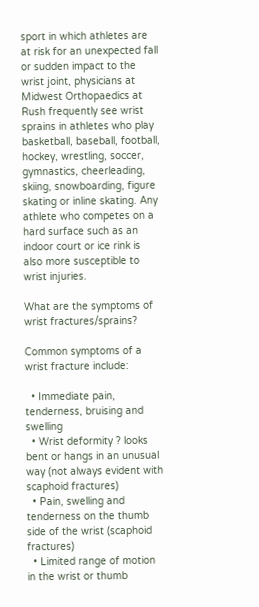sport in which athletes are at risk for an unexpected fall or sudden impact to the wrist joint, physicians at Midwest Orthopaedics at Rush frequently see wrist sprains in athletes who play basketball, baseball, football, hockey, wrestling, soccer, gymnastics, cheerleading, skiing, snowboarding, figure skating or inline skating. Any athlete who competes on a hard surface such as an indoor court or ice rink is also more susceptible to wrist injuries.

What are the symptoms of wrist fractures/sprains?

Common symptoms of a wrist fracture include:

  • Immediate pain, tenderness, bruising and swelling
  • Wrist deformity ? looks bent or hangs in an unusual way (not always evident with scaphoid fractures)
  • Pain, swelling and tenderness on the thumb side of the wrist (scaphoid fractures)
  • Limited range of motion in the wrist or thumb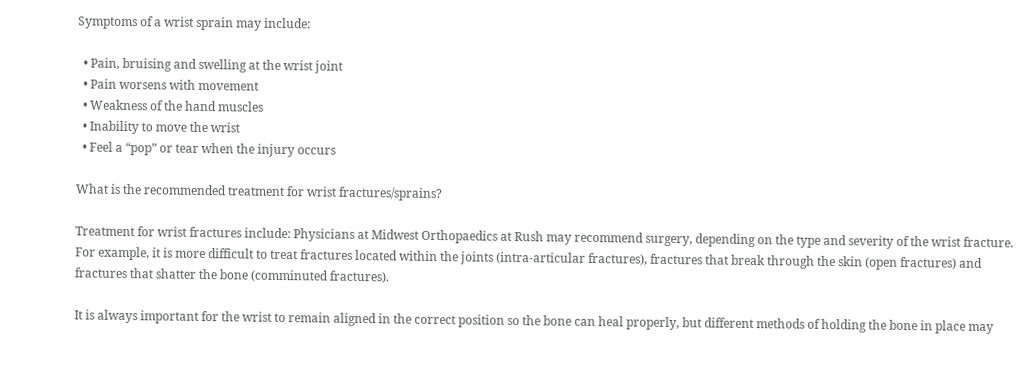Symptoms of a wrist sprain may include:

  • Pain, bruising and swelling at the wrist joint
  • Pain worsens with movement
  • Weakness of the hand muscles
  • Inability to move the wrist
  • Feel a “pop” or tear when the injury occurs

What is the recommended treatment for wrist fractures/sprains?

Treatment for wrist fractures include: Physicians at Midwest Orthopaedics at Rush may recommend surgery, depending on the type and severity of the wrist fracture. For example, it is more difficult to treat fractures located within the joints (intra-articular fractures), fractures that break through the skin (open fractures) and fractures that shatter the bone (comminuted fractures).

It is always important for the wrist to remain aligned in the correct position so the bone can heal properly, but different methods of holding the bone in place may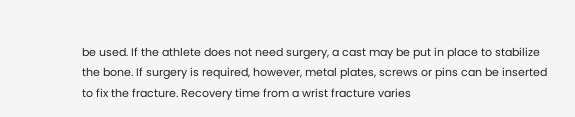be used. If the athlete does not need surgery, a cast may be put in place to stabilize the bone. If surgery is required, however, metal plates, screws or pins can be inserted to fix the fracture. Recovery time from a wrist fracture varies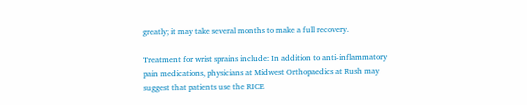greatly; it may take several months to make a full recovery.

Treatment for wrist sprains include: In addition to anti-inflammatory pain medications, physicians at Midwest Orthopaedics at Rush may suggest that patients use the RICE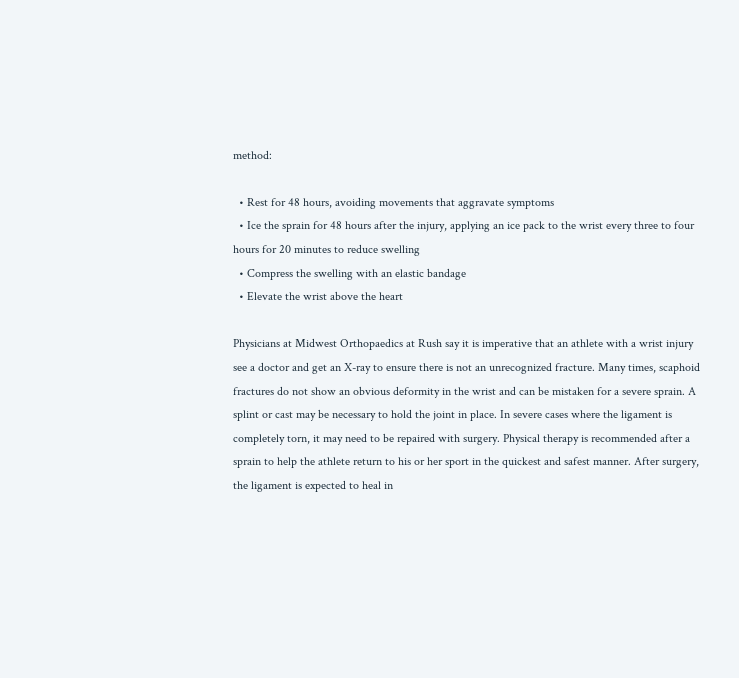method:

  • Rest for 48 hours, avoiding movements that aggravate symptoms
  • Ice the sprain for 48 hours after the injury, applying an ice pack to the wrist every three to four hours for 20 minutes to reduce swelling
  • Compress the swelling with an elastic bandage
  • Elevate the wrist above the heart

Physicians at Midwest Orthopaedics at Rush say it is imperative that an athlete with a wrist injury see a doctor and get an X-ray to ensure there is not an unrecognized fracture. Many times, scaphoid fractures do not show an obvious deformity in the wrist and can be mistaken for a severe sprain. A splint or cast may be necessary to hold the joint in place. In severe cases where the ligament is completely torn, it may need to be repaired with surgery. Physical therapy is recommended after a sprain to help the athlete return to his or her sport in the quickest and safest manner. After surgery, the ligament is expected to heal in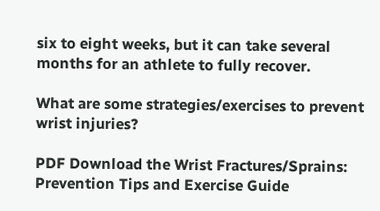six to eight weeks, but it can take several months for an athlete to fully recover.

What are some strategies/exercises to prevent wrist injuries?

PDF Download the Wrist Fractures/Sprains: Prevention Tips and Exercise Guide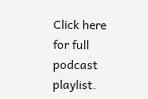Click here for full podcast playlist.